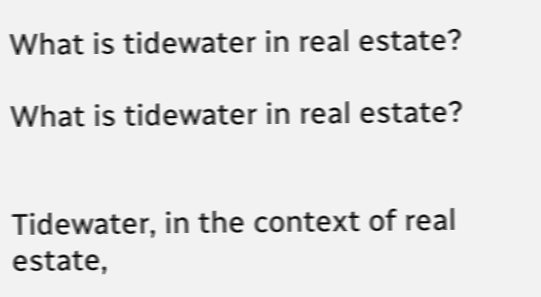What is tidewater in real estate?

What is tidewater in real estate?


Tidewater, in the context of real estate,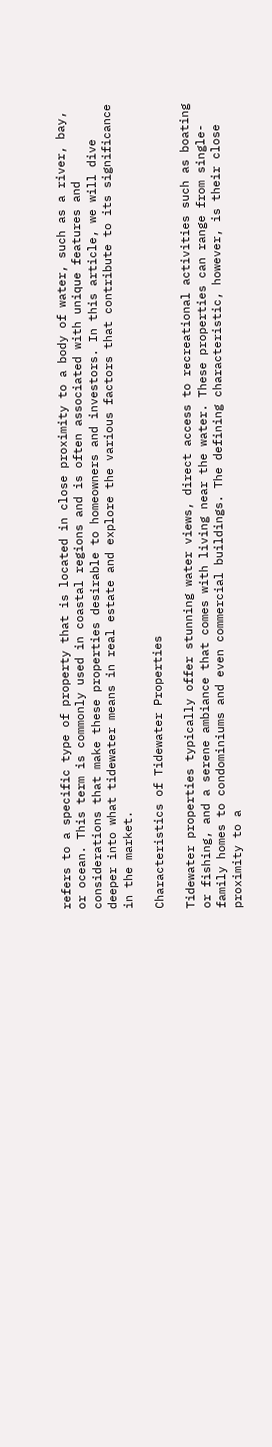refers to a specific type of property that is located in close proximity to a body of water, such as a river, bay, or ocean. This term is commonly used in coastal regions and is often associated with unique features and considerations that make these properties desirable to homeowners and investors. In this article, we will dive deeper into what tidewater means in real estate and explore the various factors that contribute to its significance in the market.

Characteristics of Tidewater Properties

Tidewater properties typically offer stunning water views, direct access to recreational activities such as boating or fishing, and a serene ambiance that comes with living near the water. These properties can range from single-family homes to condominiums and even commercial buildings. The defining characteristic, however, is their close proximity to a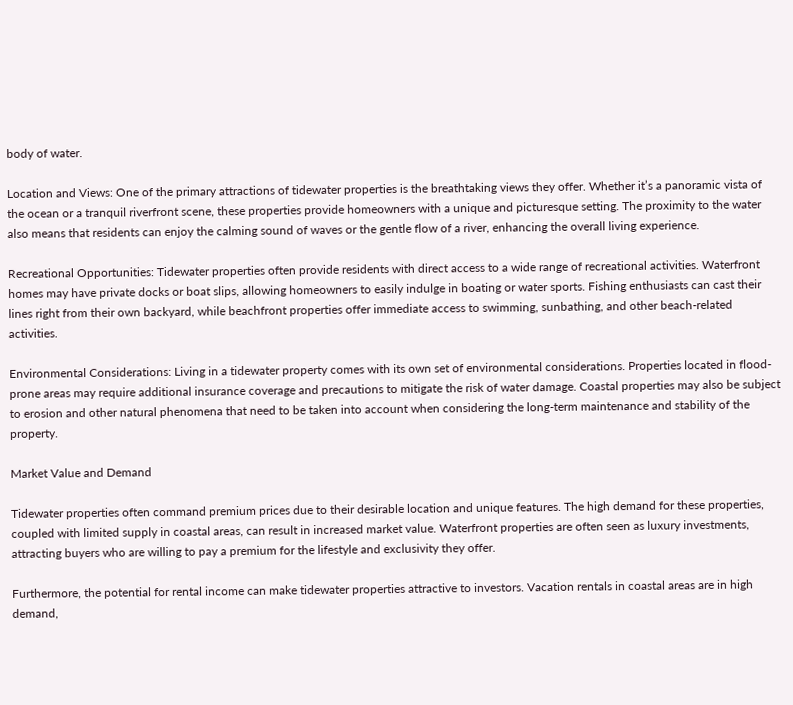body of water.

Location and Views: One of the primary attractions of tidewater properties is the breathtaking views they offer. Whether it’s a panoramic vista of the ocean or a tranquil riverfront scene, these properties provide homeowners with a unique and picturesque setting. The proximity to the water also means that residents can enjoy the calming sound of waves or the gentle flow of a river, enhancing the overall living experience.

Recreational Opportunities: Tidewater properties often provide residents with direct access to a wide range of recreational activities. Waterfront homes may have private docks or boat slips, allowing homeowners to easily indulge in boating or water sports. Fishing enthusiasts can cast their lines right from their own backyard, while beachfront properties offer immediate access to swimming, sunbathing, and other beach-related activities.

Environmental Considerations: Living in a tidewater property comes with its own set of environmental considerations. Properties located in flood-prone areas may require additional insurance coverage and precautions to mitigate the risk of water damage. Coastal properties may also be subject to erosion and other natural phenomena that need to be taken into account when considering the long-term maintenance and stability of the property.

Market Value and Demand

Tidewater properties often command premium prices due to their desirable location and unique features. The high demand for these properties, coupled with limited supply in coastal areas, can result in increased market value. Waterfront properties are often seen as luxury investments, attracting buyers who are willing to pay a premium for the lifestyle and exclusivity they offer.

Furthermore, the potential for rental income can make tidewater properties attractive to investors. Vacation rentals in coastal areas are in high demand,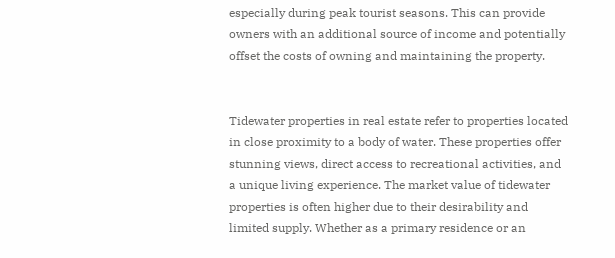especially during peak tourist seasons. This can provide owners with an additional source of income and potentially offset the costs of owning and maintaining the property.


Tidewater properties in real estate refer to properties located in close proximity to a body of water. These properties offer stunning views, direct access to recreational activities, and a unique living experience. The market value of tidewater properties is often higher due to their desirability and limited supply. Whether as a primary residence or an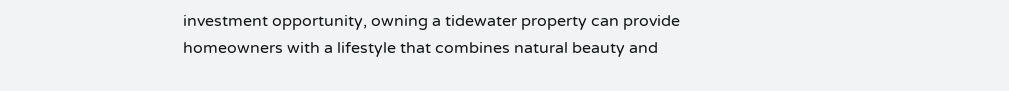investment opportunity, owning a tidewater property can provide homeowners with a lifestyle that combines natural beauty and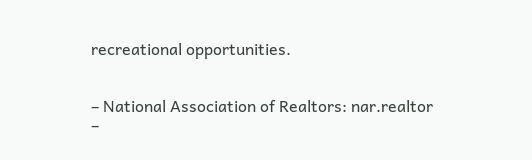recreational opportunities.


– National Association of Realtors: nar.realtor
–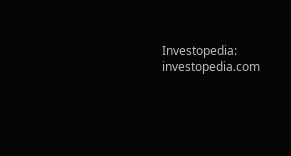Investopedia: investopedia.com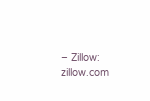– Zillow: zillow.com